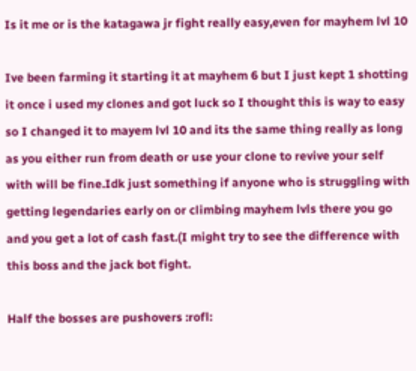Is it me or is the katagawa jr fight really easy,even for mayhem lvl 10

Ive been farming it starting it at mayhem 6 but I just kept 1 shotting it once i used my clones and got luck so I thought this is way to easy so I changed it to mayem lvl 10 and its the same thing really as long as you either run from death or use your clone to revive your self with will be fine.Idk just something if anyone who is struggling with getting legendaries early on or climbing mayhem lvls there you go and you get a lot of cash fast.(I might try to see the difference with this boss and the jack bot fight.

Half the bosses are pushovers :rofl: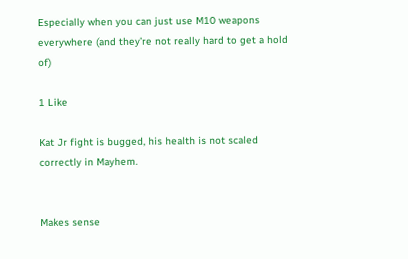Especially when you can just use M10 weapons everywhere (and they’re not really hard to get a hold of)

1 Like

Kat Jr fight is bugged, his health is not scaled correctly in Mayhem.


Makes sense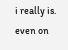i really is. even on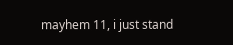mayhem 11, i just stand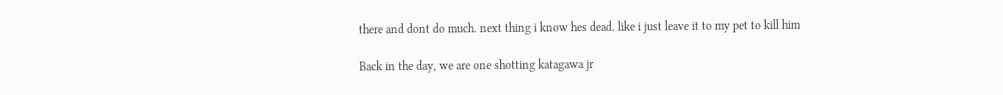there and dont do much. next thing i know hes dead. like i just leave it to my pet to kill him

Back in the day, we are one shotting katagawa jr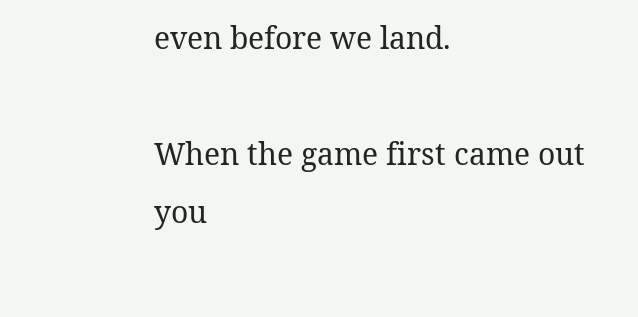even before we land.

When the game first came out you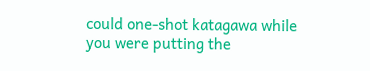could one-shot katagawa while you were putting the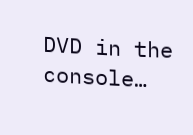DVD in the console…